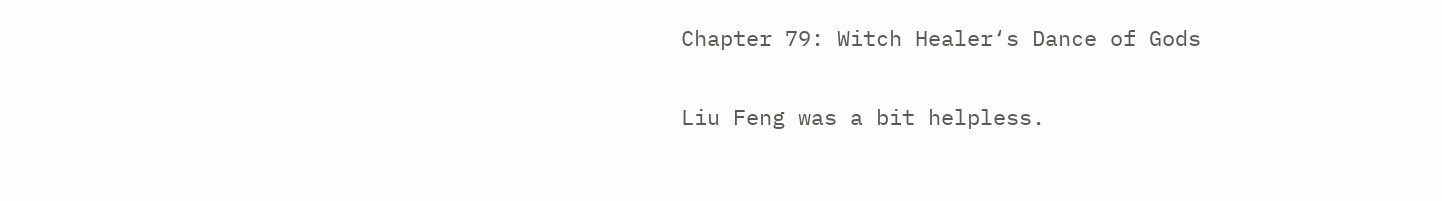Chapter 79: Witch Healer‘s Dance of Gods

Liu Feng was a bit helpless.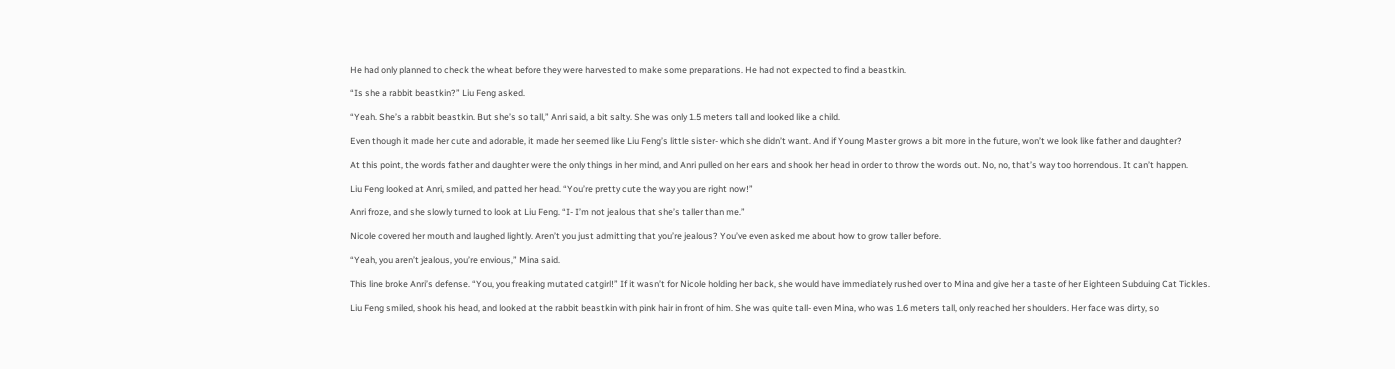He had only planned to check the wheat before they were harvested to make some preparations. He had not expected to find a beastkin.

“Is she a rabbit beastkin?” Liu Feng asked.

“Yeah. She’s a rabbit beastkin. But she’s so tall,” Anri said, a bit salty. She was only 1.5 meters tall and looked like a child.

Even though it made her cute and adorable, it made her seemed like Liu Feng’s little sister- which she didn’t want. And if Young Master grows a bit more in the future, won’t we look like father and daughter?

At this point, the words father and daughter were the only things in her mind, and Anri pulled on her ears and shook her head in order to throw the words out. No, no, that’s way too horrendous. It can’t happen.

Liu Feng looked at Anri, smiled, and patted her head. “You’re pretty cute the way you are right now!”

Anri froze, and she slowly turned to look at Liu Feng. “I- I’m not jealous that she’s taller than me.”

Nicole covered her mouth and laughed lightly. Aren’t you just admitting that you’re jealous? You’ve even asked me about how to grow taller before.

“Yeah, you aren’t jealous, you’re envious,” Mina said.

This line broke Anri’s defense. “You, you freaking mutated catgirl!” If it wasn’t for Nicole holding her back, she would have immediately rushed over to Mina and give her a taste of her Eighteen Subduing Cat Tickles.

Liu Feng smiled, shook his head, and looked at the rabbit beastkin with pink hair in front of him. She was quite tall- even Mina, who was 1.6 meters tall, only reached her shoulders. Her face was dirty, so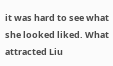it was hard to see what she looked liked. What attracted Liu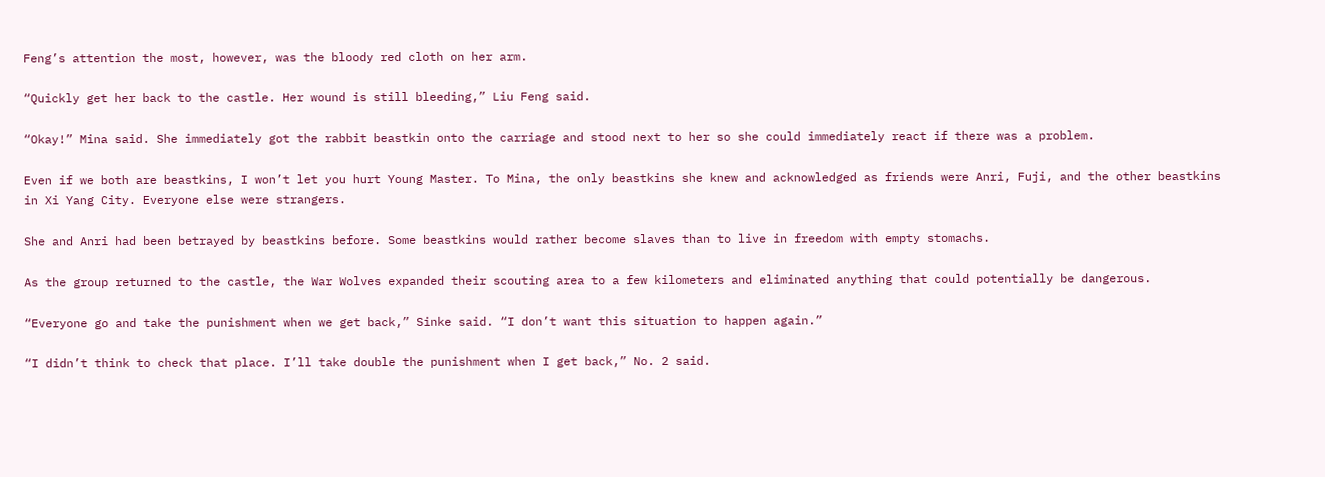Feng’s attention the most, however, was the bloody red cloth on her arm.

“Quickly get her back to the castle. Her wound is still bleeding,” Liu Feng said.

“Okay!” Mina said. She immediately got the rabbit beastkin onto the carriage and stood next to her so she could immediately react if there was a problem.

Even if we both are beastkins, I won’t let you hurt Young Master. To Mina, the only beastkins she knew and acknowledged as friends were Anri, Fuji, and the other beastkins in Xi Yang City. Everyone else were strangers.

She and Anri had been betrayed by beastkins before. Some beastkins would rather become slaves than to live in freedom with empty stomachs.

As the group returned to the castle, the War Wolves expanded their scouting area to a few kilometers and eliminated anything that could potentially be dangerous.

“Everyone go and take the punishment when we get back,” Sinke said. “I don’t want this situation to happen again.”

“I didn’t think to check that place. I’ll take double the punishment when I get back,” No. 2 said.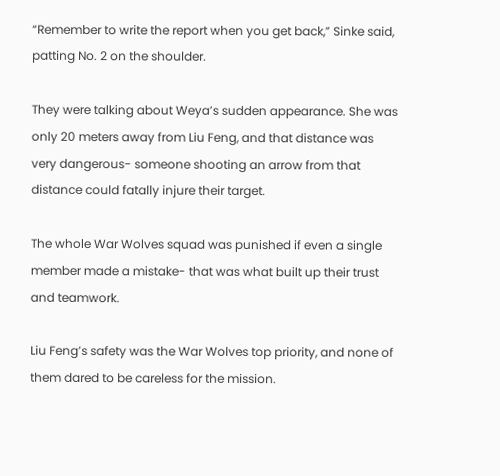“Remember to write the report when you get back,” Sinke said, patting No. 2 on the shoulder.

They were talking about Weya’s sudden appearance. She was only 20 meters away from Liu Feng, and that distance was very dangerous- someone shooting an arrow from that distance could fatally injure their target.

The whole War Wolves squad was punished if even a single member made a mistake- that was what built up their trust and teamwork.

Liu Feng’s safety was the War Wolves top priority, and none of them dared to be careless for the mission.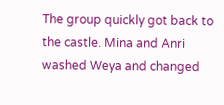The group quickly got back to the castle. Mina and Anri washed Weya and changed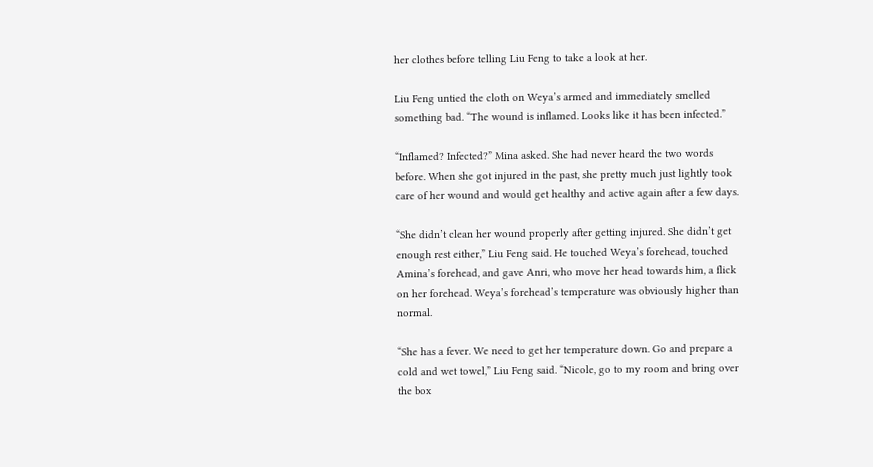her clothes before telling Liu Feng to take a look at her.

Liu Feng untied the cloth on Weya’s armed and immediately smelled something bad. “The wound is inflamed. Looks like it has been infected.”

“Inflamed? Infected?” Mina asked. She had never heard the two words before. When she got injured in the past, she pretty much just lightly took care of her wound and would get healthy and active again after a few days.

“She didn’t clean her wound properly after getting injured. She didn’t get enough rest either,” Liu Feng said. He touched Weya’s forehead, touched Amina’s forehead, and gave Anri, who move her head towards him, a flick on her forehead. Weya’s forehead’s temperature was obviously higher than normal.

“She has a fever. We need to get her temperature down. Go and prepare a cold and wet towel,” Liu Feng said. “Nicole, go to my room and bring over the box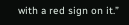with a red sign on it.”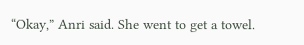“Okay,” Anri said. She went to get a towel.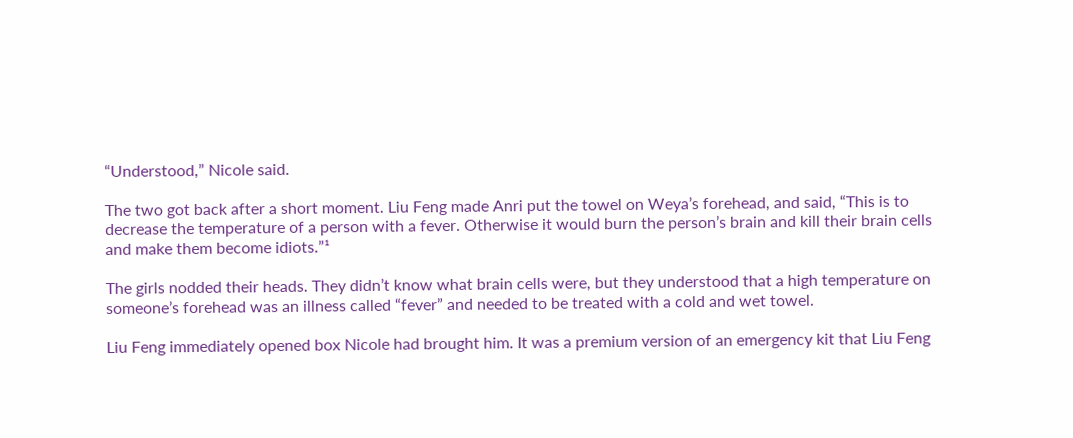“Understood,” Nicole said.

The two got back after a short moment. Liu Feng made Anri put the towel on Weya’s forehead, and said, “This is to decrease the temperature of a person with a fever. Otherwise it would burn the person’s brain and kill their brain cells and make them become idiots.”¹

The girls nodded their heads. They didn’t know what brain cells were, but they understood that a high temperature on someone’s forehead was an illness called “fever” and needed to be treated with a cold and wet towel.

Liu Feng immediately opened box Nicole had brought him. It was a premium version of an emergency kit that Liu Feng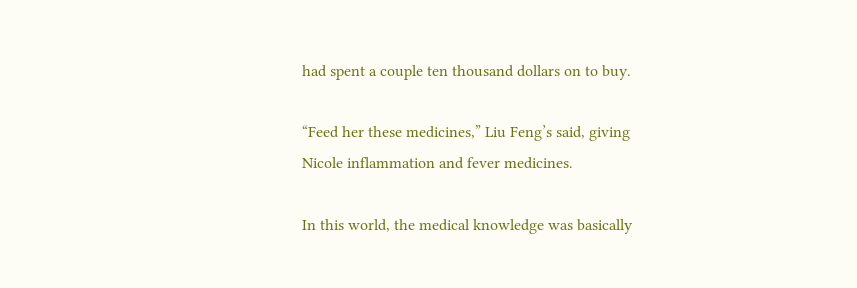had spent a couple ten thousand dollars on to buy.

“Feed her these medicines,” Liu Feng’s said, giving Nicole inflammation and fever medicines.

In this world, the medical knowledge was basically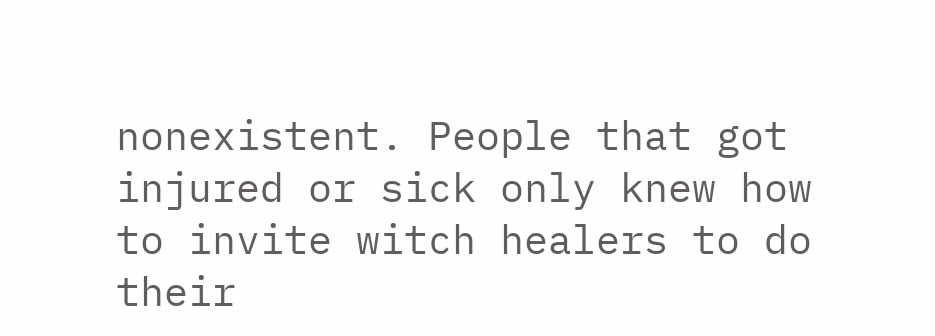nonexistent. People that got injured or sick only knew how to invite witch healers to do their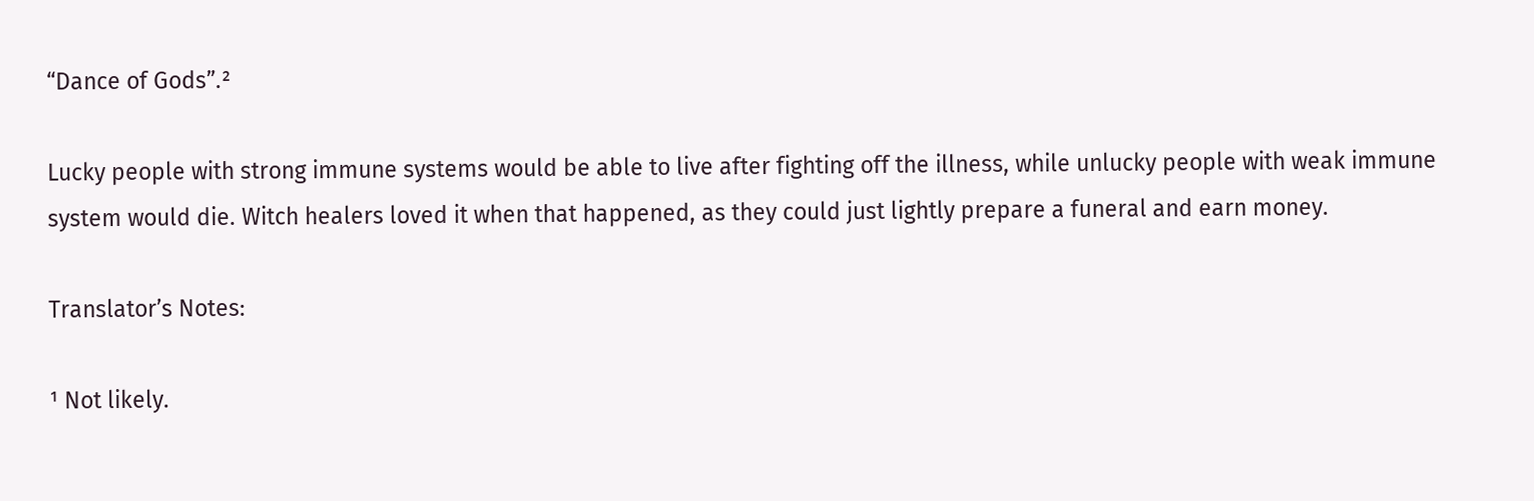“Dance of Gods”.²

Lucky people with strong immune systems would be able to live after fighting off the illness, while unlucky people with weak immune system would die. Witch healers loved it when that happened, as they could just lightly prepare a funeral and earn money.

Translator’s Notes:

¹ Not likely.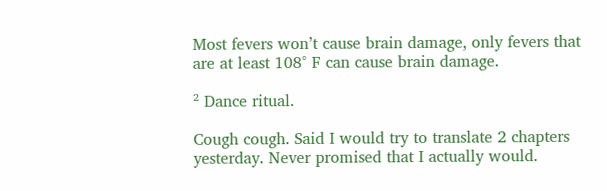Most fevers won’t cause brain damage, only fevers that are at least 108° F can cause brain damage.

² Dance ritual.

Cough cough. Said I would try to translate 2 chapters yesterday. Never promised that I actually would.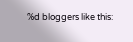%d bloggers like this: